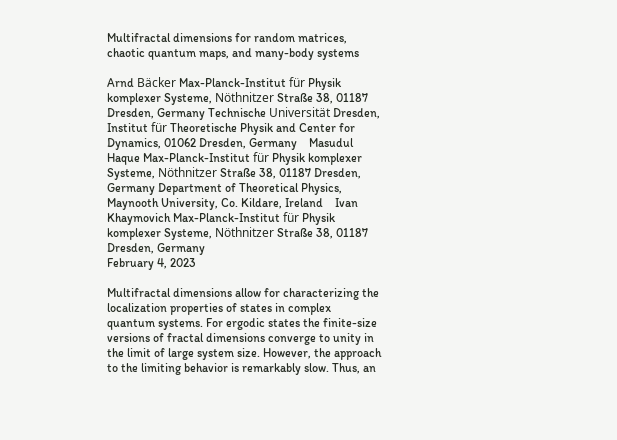Multifractal dimensions for random matrices, chaotic quantum maps, and many-body systems

Arnd Bäcker Max-Planck-Institut für Physik komplexer Systeme, Nöthnitzer Straße 38, 01187 Dresden, Germany Technische Universität Dresden, Institut für Theoretische Physik and Center for Dynamics, 01062 Dresden, Germany    Masudul Haque Max-Planck-Institut für Physik komplexer Systeme, Nöthnitzer Straße 38, 01187 Dresden, Germany Department of Theoretical Physics, Maynooth University, Co. Kildare, Ireland    Ivan Khaymovich Max-Planck-Institut für Physik komplexer Systeme, Nöthnitzer Straße 38, 01187 Dresden, Germany
February 4, 2023

Multifractal dimensions allow for characterizing the localization properties of states in complex quantum systems. For ergodic states the finite-size versions of fractal dimensions converge to unity in the limit of large system size. However, the approach to the limiting behavior is remarkably slow. Thus, an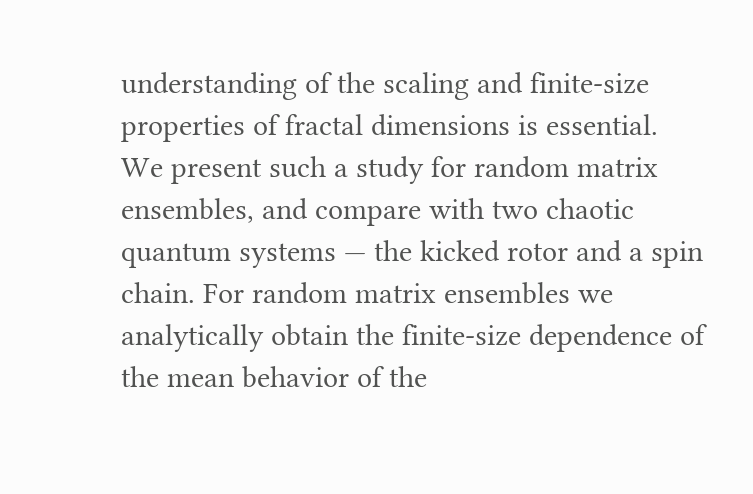understanding of the scaling and finite-size properties of fractal dimensions is essential. We present such a study for random matrix ensembles, and compare with two chaotic quantum systems — the kicked rotor and a spin chain. For random matrix ensembles we analytically obtain the finite-size dependence of the mean behavior of the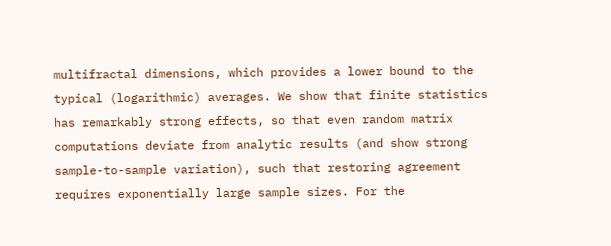multifractal dimensions, which provides a lower bound to the typical (logarithmic) averages. We show that finite statistics has remarkably strong effects, so that even random matrix computations deviate from analytic results (and show strong sample-to-sample variation), such that restoring agreement requires exponentially large sample sizes. For the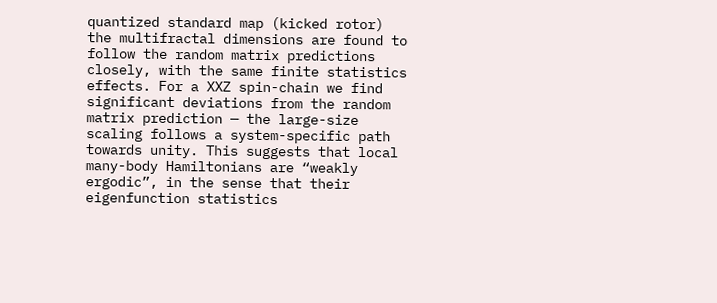quantized standard map (kicked rotor) the multifractal dimensions are found to follow the random matrix predictions closely, with the same finite statistics effects. For a XXZ spin-chain we find significant deviations from the random matrix prediction — the large-size scaling follows a system-specific path towards unity. This suggests that local many-body Hamiltonians are “weakly ergodic”, in the sense that their eigenfunction statistics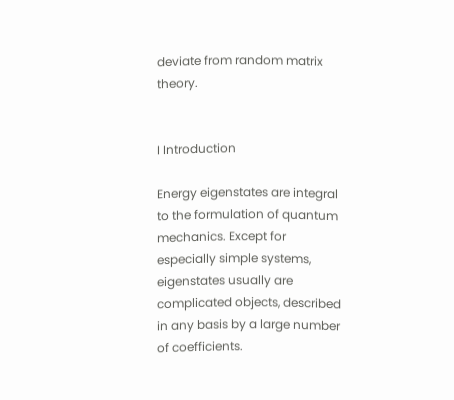deviate from random matrix theory.


I Introduction

Energy eigenstates are integral to the formulation of quantum mechanics. Except for especially simple systems, eigenstates usually are complicated objects, described in any basis by a large number of coefficients.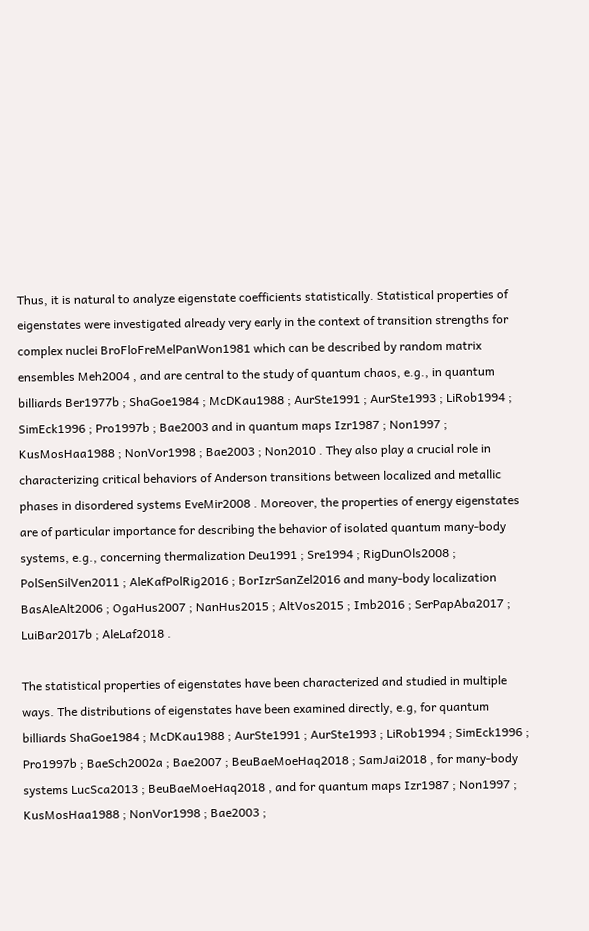Thus, it is natural to analyze eigenstate coefficients statistically. Statistical properties of eigenstates were investigated already very early in the context of transition strengths for complex nuclei BroFloFreMelPanWon1981 which can be described by random matrix ensembles Meh2004 , and are central to the study of quantum chaos, e.g., in quantum billiards Ber1977b ; ShaGoe1984 ; McDKau1988 ; AurSte1991 ; AurSte1993 ; LiRob1994 ; SimEck1996 ; Pro1997b ; Bae2003 and in quantum maps Izr1987 ; Non1997 ; KusMosHaa1988 ; NonVor1998 ; Bae2003 ; Non2010 . They also play a crucial role in characterizing critical behaviors of Anderson transitions between localized and metallic phases in disordered systems EveMir2008 . Moreover, the properties of energy eigenstates are of particular importance for describing the behavior of isolated quantum many-body systems, e.g., concerning thermalization Deu1991 ; Sre1994 ; RigDunOls2008 ; PolSenSilVen2011 ; AleKafPolRig2016 ; BorIzrSanZel2016 and many-body localization BasAleAlt2006 ; OgaHus2007 ; NanHus2015 ; AltVos2015 ; Imb2016 ; SerPapAba2017 ; LuiBar2017b ; AleLaf2018 .

The statistical properties of eigenstates have been characterized and studied in multiple ways. The distributions of eigenstates have been examined directly, e.g, for quantum billiards ShaGoe1984 ; McDKau1988 ; AurSte1991 ; AurSte1993 ; LiRob1994 ; SimEck1996 ; Pro1997b ; BaeSch2002a ; Bae2007 ; BeuBaeMoeHaq2018 ; SamJai2018 , for many-body systems LucSca2013 ; BeuBaeMoeHaq2018 , and for quantum maps Izr1987 ; Non1997 ; KusMosHaa1988 ; NonVor1998 ; Bae2003 ;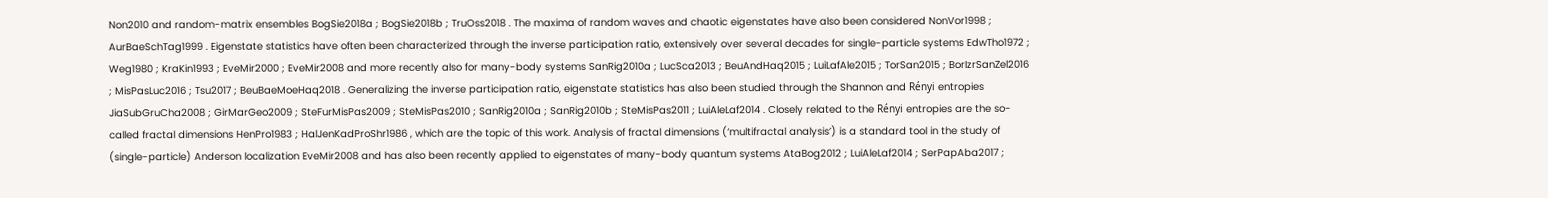Non2010 and random-matrix ensembles BogSie2018a ; BogSie2018b ; TruOss2018 . The maxima of random waves and chaotic eigenstates have also been considered NonVor1998 ; AurBaeSchTag1999 . Eigenstate statistics have often been characterized through the inverse participation ratio, extensively over several decades for single-particle systems EdwTho1972 ; Weg1980 ; KraKin1993 ; EveMir2000 ; EveMir2008 and more recently also for many-body systems SanRig2010a ; LucSca2013 ; BeuAndHaq2015 ; LuiLafAle2015 ; TorSan2015 ; BorIzrSanZel2016 ; MisPasLuc2016 ; Tsu2017 ; BeuBaeMoeHaq2018 . Generalizing the inverse participation ratio, eigenstate statistics has also been studied through the Shannon and Rényi entropies JiaSubGruCha2008 ; GirMarGeo2009 ; SteFurMisPas2009 ; SteMisPas2010 ; SanRig2010a ; SanRig2010b ; SteMisPas2011 ; LuiAleLaf2014 . Closely related to the Rényi entropies are the so-called fractal dimensions HenPro1983 ; HalJenKadProShr1986 , which are the topic of this work. Analysis of fractal dimensions (‘multifractal analysis’) is a standard tool in the study of (single-particle) Anderson localization EveMir2008 and has also been recently applied to eigenstates of many-body quantum systems AtaBog2012 ; LuiAleLaf2014 ; SerPapAba2017 ;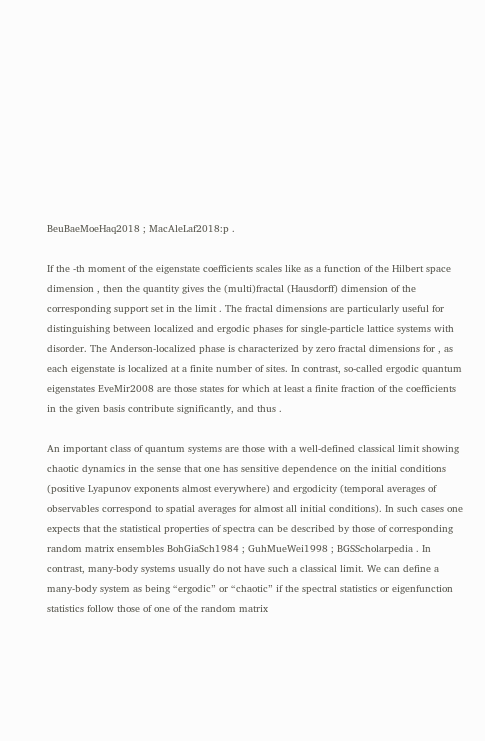BeuBaeMoeHaq2018 ; MacAleLaf2018:p .

If the -th moment of the eigenstate coefficients scales like as a function of the Hilbert space dimension , then the quantity gives the (multi)fractal (Hausdorff) dimension of the corresponding support set in the limit . The fractal dimensions are particularly useful for distinguishing between localized and ergodic phases for single-particle lattice systems with disorder. The Anderson-localized phase is characterized by zero fractal dimensions for , as each eigenstate is localized at a finite number of sites. In contrast, so-called ergodic quantum eigenstates EveMir2008 are those states for which at least a finite fraction of the coefficients in the given basis contribute significantly, and thus .

An important class of quantum systems are those with a well-defined classical limit showing chaotic dynamics in the sense that one has sensitive dependence on the initial conditions (positive Lyapunov exponents almost everywhere) and ergodicity (temporal averages of observables correspond to spatial averages for almost all initial conditions). In such cases one expects that the statistical properties of spectra can be described by those of corresponding random matrix ensembles BohGiaSch1984 ; GuhMueWei1998 ; BGSScholarpedia . In contrast, many-body systems usually do not have such a classical limit. We can define a many-body system as being “ergodic” or “chaotic” if the spectral statistics or eigenfunction statistics follow those of one of the random matrix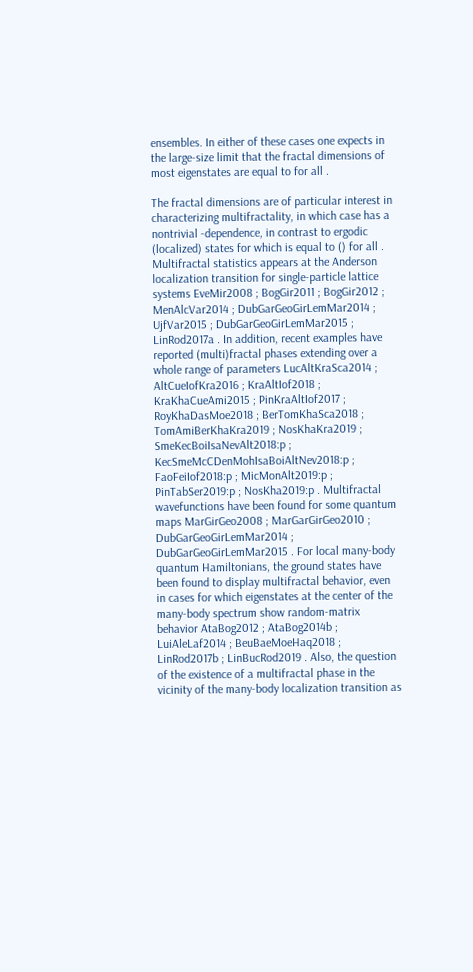ensembles. In either of these cases one expects in the large-size limit that the fractal dimensions of most eigenstates are equal to for all .

The fractal dimensions are of particular interest in characterizing multifractality, in which case has a nontrivial -dependence, in contrast to ergodic (localized) states for which is equal to () for all . Multifractal statistics appears at the Anderson localization transition for single-particle lattice systems EveMir2008 ; BogGir2011 ; BogGir2012 ; MenAlcVar2014 ; DubGarGeoGirLemMar2014 ; UjfVar2015 ; DubGarGeoGirLemMar2015 ; LinRod2017a . In addition, recent examples have reported (multi)fractal phases extending over a whole range of parameters LucAltKraSca2014 ; AltCueIofKra2016 ; KraAltIof2018 ; KraKhaCueAmi2015 ; PinKraAltIof2017 ; RoyKhaDasMoe2018 ; BerTomKhaSca2018 ; TomAmiBerKhaKra2019 ; NosKhaKra2019 ; SmeKecBoiIsaNevAlt2018:p ; KecSmeMcCDenMohIsaBoiAltNev2018:p ; FaoFeiIof2018:p ; MicMonAlt2019:p ; PinTabSer2019:p ; NosKha2019:p . Multifractal wavefunctions have been found for some quantum maps MarGirGeo2008 ; MarGarGirGeo2010 ; DubGarGeoGirLemMar2014 ; DubGarGeoGirLemMar2015 . For local many-body quantum Hamiltonians, the ground states have been found to display multifractal behavior, even in cases for which eigenstates at the center of the many-body spectrum show random-matrix behavior AtaBog2012 ; AtaBog2014b ; LuiAleLaf2014 ; BeuBaeMoeHaq2018 ; LinRod2017b ; LinBucRod2019 . Also, the question of the existence of a multifractal phase in the vicinity of the many-body localization transition as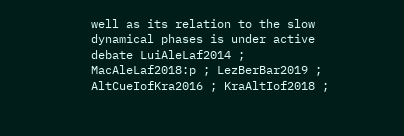well as its relation to the slow dynamical phases is under active debate LuiAleLaf2014 ; MacAleLaf2018:p ; LezBerBar2019 ; AltCueIofKra2016 ; KraAltIof2018 ;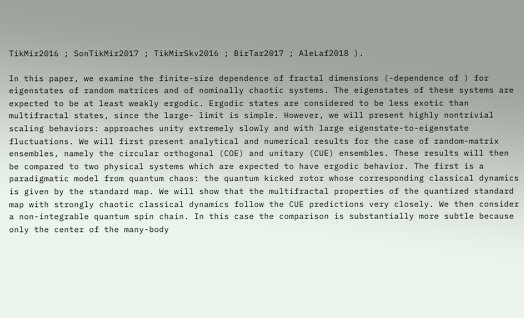TikMir2016 ; SonTikMir2017 ; TikMirSkv2016 ; BirTar2017 ; AleLaf2018 ).

In this paper, we examine the finite-size dependence of fractal dimensions (-dependence of ) for eigenstates of random matrices and of nominally chaotic systems. The eigenstates of these systems are expected to be at least weakly ergodic. Ergodic states are considered to be less exotic than multifractal states, since the large- limit is simple. However, we will present highly nontrivial scaling behaviors: approaches unity extremely slowly and with large eigenstate-to-eigenstate fluctuations. We will first present analytical and numerical results for the case of random-matrix ensembles, namely the circular orthogonal (COE) and unitary (CUE) ensembles. These results will then be compared to two physical systems which are expected to have ergodic behavior. The first is a paradigmatic model from quantum chaos: the quantum kicked rotor whose corresponding classical dynamics is given by the standard map. We will show that the multifractal properties of the quantized standard map with strongly chaotic classical dynamics follow the CUE predictions very closely. We then consider a non-integrable quantum spin chain. In this case the comparison is substantially more subtle because only the center of the many-body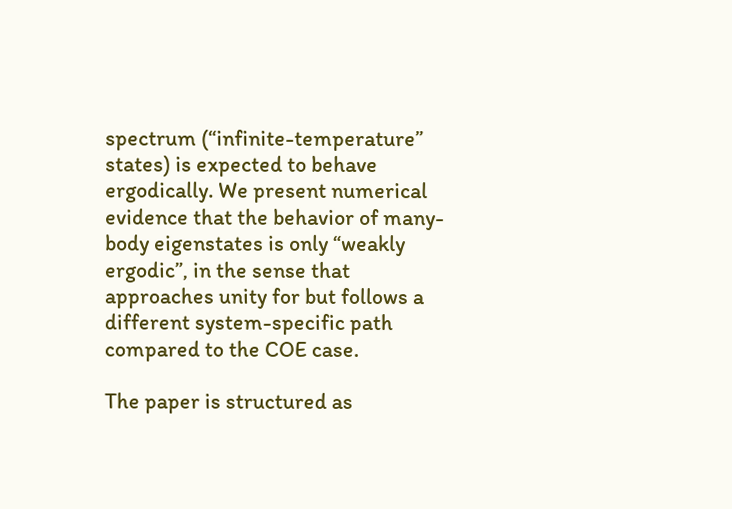spectrum (“infinite-temperature” states) is expected to behave ergodically. We present numerical evidence that the behavior of many-body eigenstates is only “weakly ergodic”, in the sense that approaches unity for but follows a different system-specific path compared to the COE case.

The paper is structured as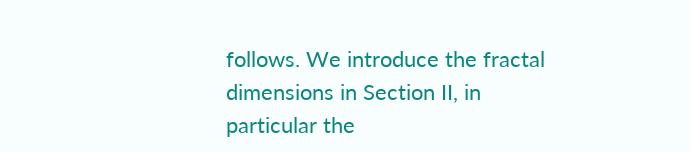follows. We introduce the fractal dimensions in Section II, in particular the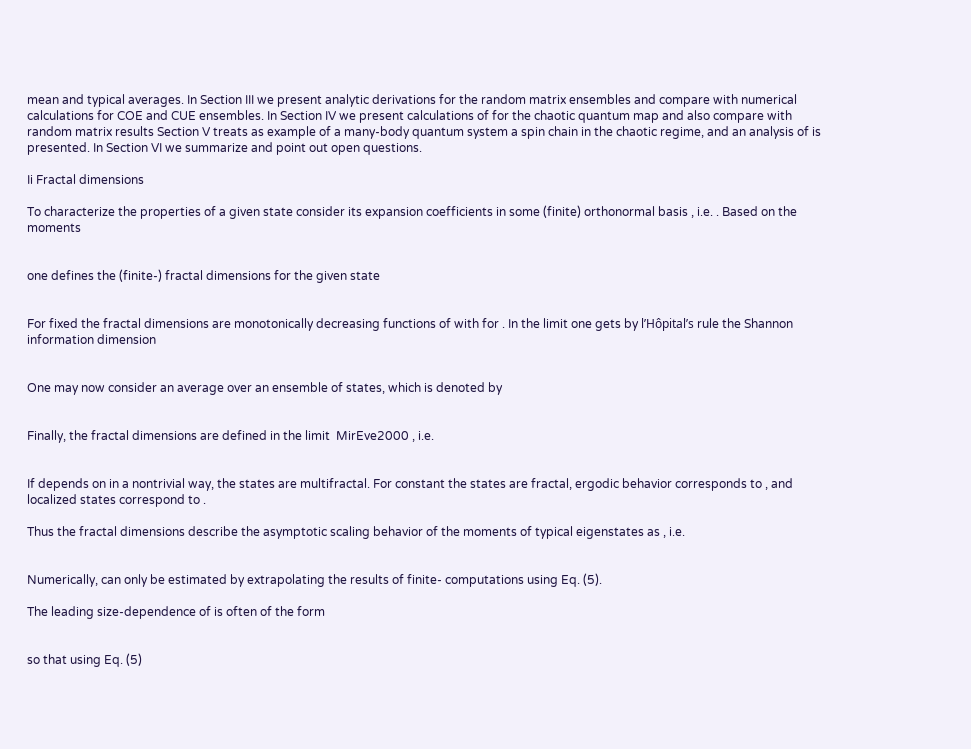mean and typical averages. In Section III we present analytic derivations for the random matrix ensembles and compare with numerical calculations for COE and CUE ensembles. In Section IV we present calculations of for the chaotic quantum map and also compare with random matrix results Section V treats as example of a many-body quantum system a spin chain in the chaotic regime, and an analysis of is presented. In Section VI we summarize and point out open questions.

Ii Fractal dimensions

To characterize the properties of a given state consider its expansion coefficients in some (finite) orthonormal basis , i.e. . Based on the moments


one defines the (finite-) fractal dimensions for the given state


For fixed the fractal dimensions are monotonically decreasing functions of with for . In the limit one gets by l’Hôpital’s rule the Shannon information dimension


One may now consider an average over an ensemble of states, which is denoted by


Finally, the fractal dimensions are defined in the limit  MirEve2000 , i.e.


If depends on in a nontrivial way, the states are multifractal. For constant the states are fractal, ergodic behavior corresponds to , and localized states correspond to .

Thus the fractal dimensions describe the asymptotic scaling behavior of the moments of typical eigenstates as , i.e.


Numerically, can only be estimated by extrapolating the results of finite- computations using Eq. (5).

The leading size-dependence of is often of the form


so that using Eq. (5)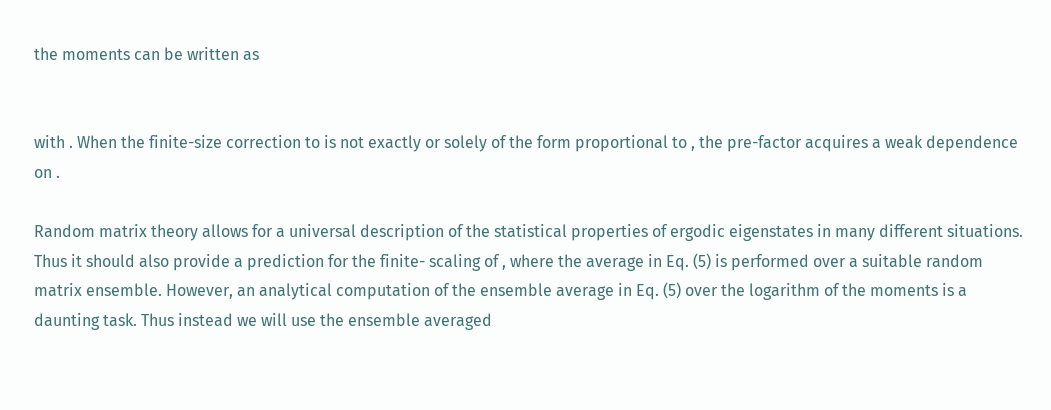the moments can be written as


with . When the finite-size correction to is not exactly or solely of the form proportional to , the pre-factor acquires a weak dependence on .

Random matrix theory allows for a universal description of the statistical properties of ergodic eigenstates in many different situations. Thus it should also provide a prediction for the finite- scaling of , where the average in Eq. (5) is performed over a suitable random matrix ensemble. However, an analytical computation of the ensemble average in Eq. (5) over the logarithm of the moments is a daunting task. Thus instead we will use the ensemble averaged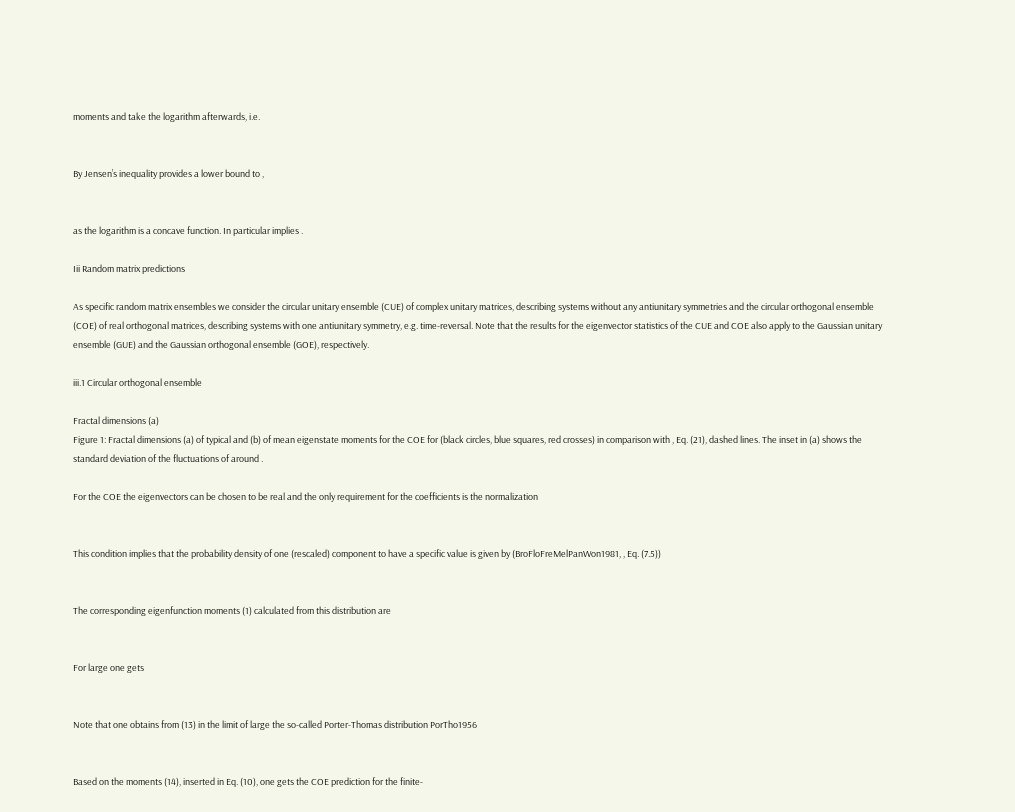moments and take the logarithm afterwards, i.e.


By Jensen’s inequality provides a lower bound to ,


as the logarithm is a concave function. In particular implies .

Iii Random matrix predictions

As specific random matrix ensembles we consider the circular unitary ensemble (CUE) of complex unitary matrices, describing systems without any antiunitary symmetries and the circular orthogonal ensemble (COE) of real orthogonal matrices, describing systems with one antiunitary symmetry, e.g. time-reversal. Note that the results for the eigenvector statistics of the CUE and COE also apply to the Gaussian unitary ensemble (GUE) and the Gaussian orthogonal ensemble (GOE), respectively.

iii.1 Circular orthogonal ensemble

Fractal dimensions (a)
Figure 1: Fractal dimensions (a) of typical and (b) of mean eigenstate moments for the COE for (black circles, blue squares, red crosses) in comparison with , Eq. (21), dashed lines. The inset in (a) shows the standard deviation of the fluctuations of around .

For the COE the eigenvectors can be chosen to be real and the only requirement for the coefficients is the normalization


This condition implies that the probability density of one (rescaled) component to have a specific value is given by (BroFloFreMelPanWon1981, , Eq. (7.5))


The corresponding eigenfunction moments (1) calculated from this distribution are


For large one gets


Note that one obtains from (13) in the limit of large the so-called Porter-Thomas distribution PorTho1956


Based on the moments (14), inserted in Eq. (10), one gets the COE prediction for the finite-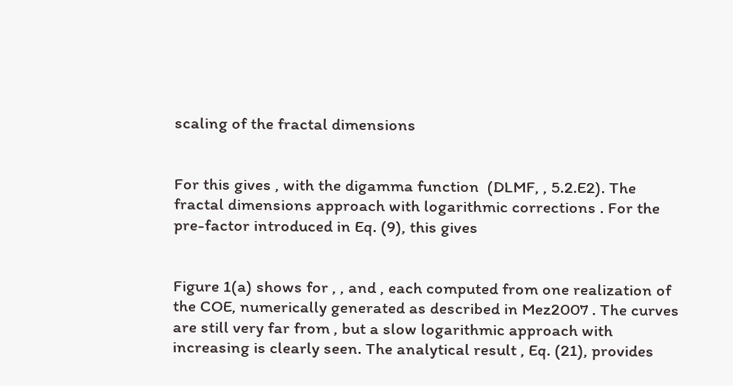scaling of the fractal dimensions


For this gives , with the digamma function  (DLMF, , 5.2.E2). The fractal dimensions approach with logarithmic corrections . For the pre-factor introduced in Eq. (9), this gives


Figure 1(a) shows for , , and , each computed from one realization of the COE, numerically generated as described in Mez2007 . The curves are still very far from , but a slow logarithmic approach with increasing is clearly seen. The analytical result , Eq. (21), provides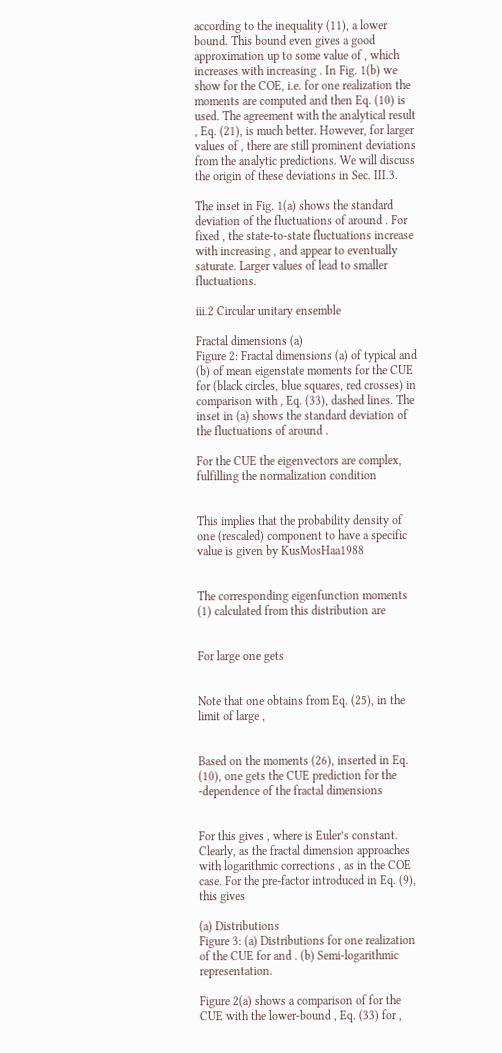according to the inequality (11), a lower bound. This bound even gives a good approximation up to some value of , which increases with increasing . In Fig. 1(b) we show for the COE, i.e. for one realization the moments are computed and then Eq. (10) is used. The agreement with the analytical result , Eq. (21), is much better. However, for larger values of , there are still prominent deviations from the analytic predictions. We will discuss the origin of these deviations in Sec. III.3.

The inset in Fig. 1(a) shows the standard deviation of the fluctuations of around . For fixed , the state-to-state fluctuations increase with increasing , and appear to eventually saturate. Larger values of lead to smaller fluctuations.

iii.2 Circular unitary ensemble

Fractal dimensions (a)
Figure 2: Fractal dimensions (a) of typical and (b) of mean eigenstate moments for the CUE for (black circles, blue squares, red crosses) in comparison with , Eq. (33), dashed lines. The inset in (a) shows the standard deviation of the fluctuations of around .

For the CUE the eigenvectors are complex, fulfilling the normalization condition


This implies that the probability density of one (rescaled) component to have a specific value is given by KusMosHaa1988


The corresponding eigenfunction moments (1) calculated from this distribution are


For large one gets


Note that one obtains from Eq. (25), in the limit of large ,


Based on the moments (26), inserted in Eq. (10), one gets the CUE prediction for the -dependence of the fractal dimensions


For this gives , where is Euler’s constant. Clearly, as the fractal dimension approaches with logarithmic corrections , as in the COE case. For the pre-factor introduced in Eq. (9), this gives

(a) Distributions
Figure 3: (a) Distributions for one realization of the CUE for and . (b) Semi-logarithmic representation.

Figure 2(a) shows a comparison of for the CUE with the lower-bound , Eq. (33) for ,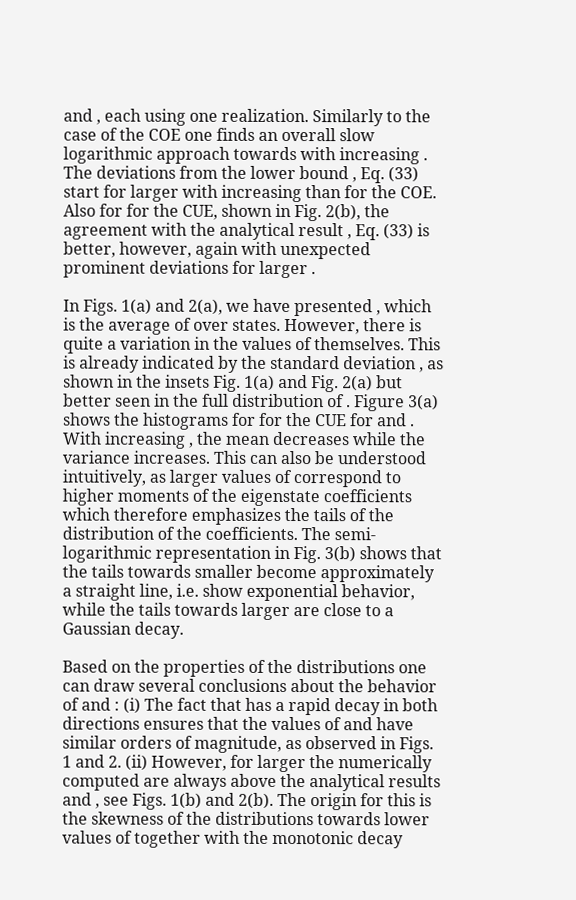and , each using one realization. Similarly to the case of the COE one finds an overall slow logarithmic approach towards with increasing . The deviations from the lower bound , Eq. (33) start for larger with increasing than for the COE. Also for for the CUE, shown in Fig. 2(b), the agreement with the analytical result , Eq. (33) is better, however, again with unexpected prominent deviations for larger .

In Figs. 1(a) and 2(a), we have presented , which is the average of over states. However, there is quite a variation in the values of themselves. This is already indicated by the standard deviation , as shown in the insets Fig. 1(a) and Fig. 2(a) but better seen in the full distribution of . Figure 3(a) shows the histograms for for the CUE for and . With increasing , the mean decreases while the variance increases. This can also be understood intuitively, as larger values of correspond to higher moments of the eigenstate coefficients which therefore emphasizes the tails of the distribution of the coefficients. The semi-logarithmic representation in Fig. 3(b) shows that the tails towards smaller become approximately a straight line, i.e. show exponential behavior, while the tails towards larger are close to a Gaussian decay.

Based on the properties of the distributions one can draw several conclusions about the behavior of and : (i) The fact that has a rapid decay in both directions ensures that the values of and have similar orders of magnitude, as observed in Figs. 1 and 2. (ii) However, for larger the numerically computed are always above the analytical results and , see Figs. 1(b) and 2(b). The origin for this is the skewness of the distributions towards lower values of together with the monotonic decay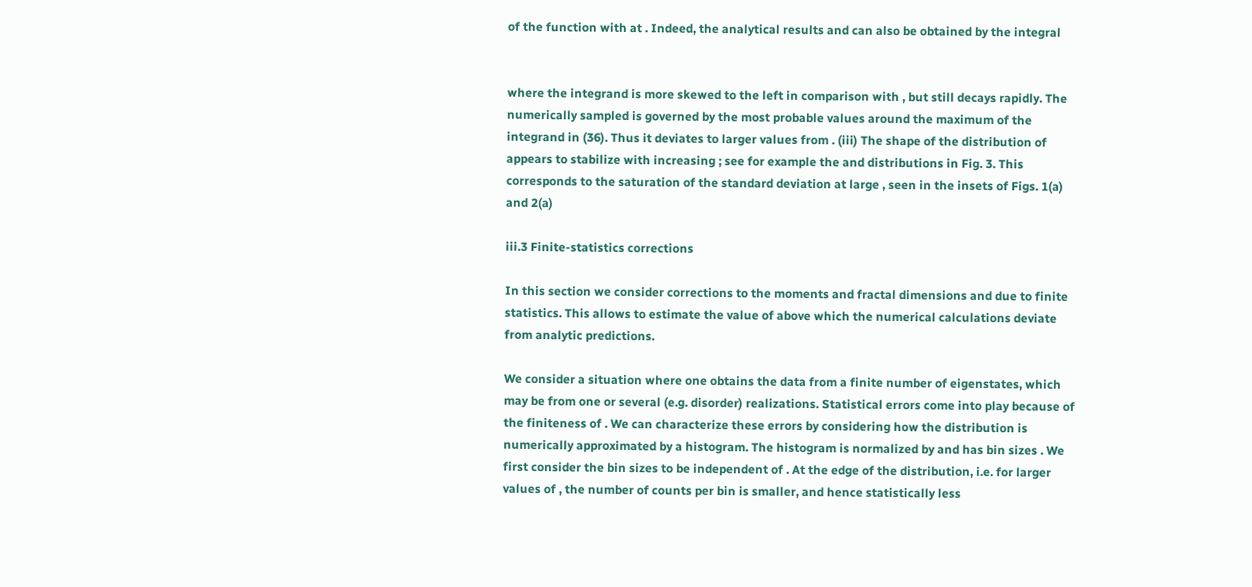of the function with at . Indeed, the analytical results and can also be obtained by the integral


where the integrand is more skewed to the left in comparison with , but still decays rapidly. The numerically sampled is governed by the most probable values around the maximum of the integrand in (36). Thus it deviates to larger values from . (iii) The shape of the distribution of appears to stabilize with increasing ; see for example the and distributions in Fig. 3. This corresponds to the saturation of the standard deviation at large , seen in the insets of Figs. 1(a) and 2(a)

iii.3 Finite-statistics corrections

In this section we consider corrections to the moments and fractal dimensions and due to finite statistics. This allows to estimate the value of above which the numerical calculations deviate from analytic predictions.

We consider a situation where one obtains the data from a finite number of eigenstates, which may be from one or several (e.g. disorder) realizations. Statistical errors come into play because of the finiteness of . We can characterize these errors by considering how the distribution is numerically approximated by a histogram. The histogram is normalized by and has bin sizes . We first consider the bin sizes to be independent of . At the edge of the distribution, i.e. for larger values of , the number of counts per bin is smaller, and hence statistically less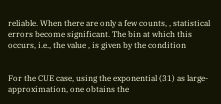reliable. When there are only a few counts, , statistical errors become significant. The bin at which this occurs, i.e., the value , is given by the condition


For the CUE case, using the exponential (31) as large- approximation, one obtains the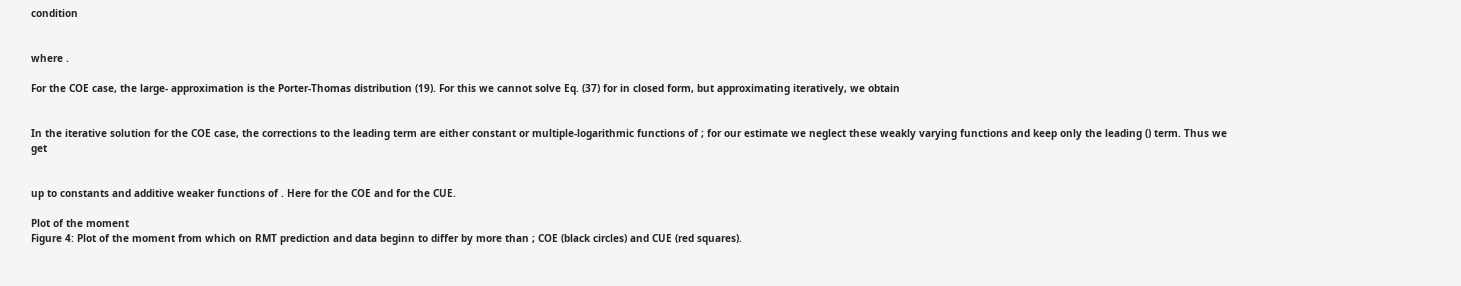condition


where .

For the COE case, the large- approximation is the Porter-Thomas distribution (19). For this we cannot solve Eq. (37) for in closed form, but approximating iteratively, we obtain


In the iterative solution for the COE case, the corrections to the leading term are either constant or multiple-logarithmic functions of ; for our estimate we neglect these weakly varying functions and keep only the leading () term. Thus we get


up to constants and additive weaker functions of . Here for the COE and for the CUE.

Plot of the moment
Figure 4: Plot of the moment from which on RMT prediction and data beginn to differ by more than ; COE (black circles) and CUE (red squares).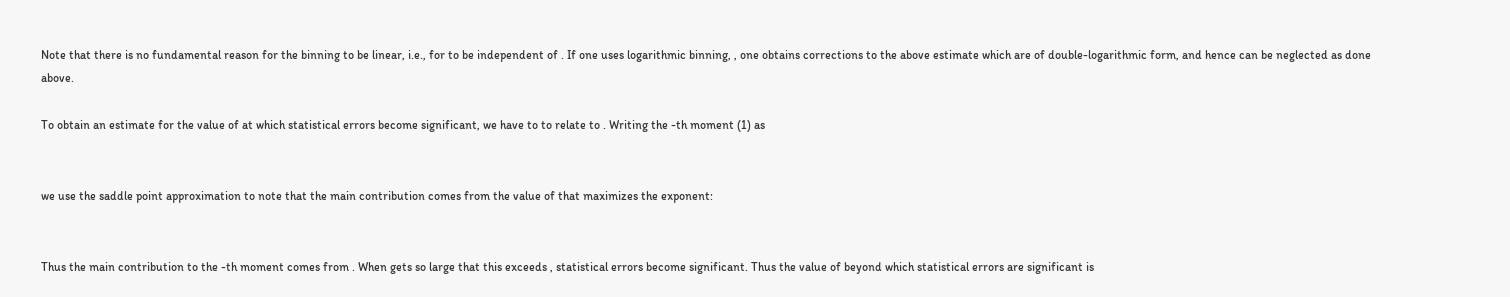Note that there is no fundamental reason for the binning to be linear, i.e., for to be independent of . If one uses logarithmic binning, , one obtains corrections to the above estimate which are of double-logarithmic form, and hence can be neglected as done above.

To obtain an estimate for the value of at which statistical errors become significant, we have to to relate to . Writing the -th moment (1) as


we use the saddle point approximation to note that the main contribution comes from the value of that maximizes the exponent:


Thus the main contribution to the -th moment comes from . When gets so large that this exceeds , statistical errors become significant. Thus the value of beyond which statistical errors are significant is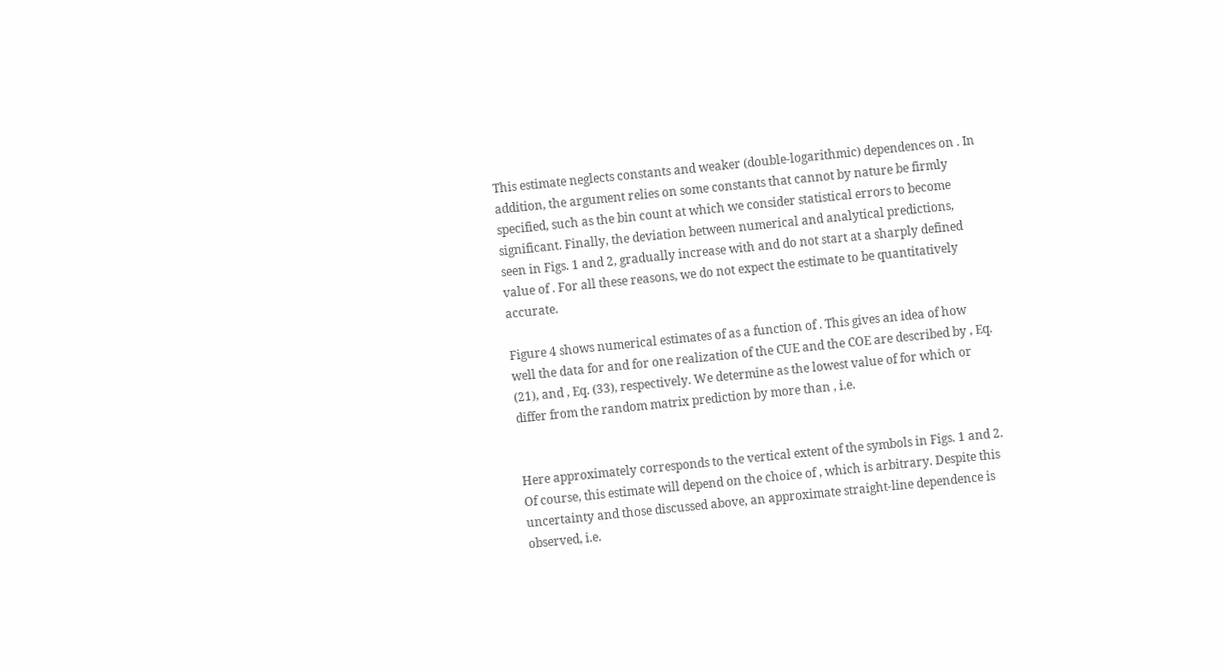This estimate neglects constants and weaker (double-logarithmic) dependences on . In addition, the argument relies on some constants that cannot by nature be firmly specified, such as the bin count at which we consider statistical errors to become significant. Finally, the deviation between numerical and analytical predictions, seen in Figs. 1 and 2, gradually increase with and do not start at a sharply defined value of . For all these reasons, we do not expect the estimate to be quantitatively accurate.

Figure 4 shows numerical estimates of as a function of . This gives an idea of how well the data for and for one realization of the CUE and the COE are described by , Eq. (21), and , Eq. (33), respectively. We determine as the lowest value of for which or differ from the random matrix prediction by more than , i.e.


Here approximately corresponds to the vertical extent of the symbols in Figs. 1 and 2. Of course, this estimate will depend on the choice of , which is arbitrary. Despite this uncertainty and those discussed above, an approximate straight-line dependence is observed, i.e.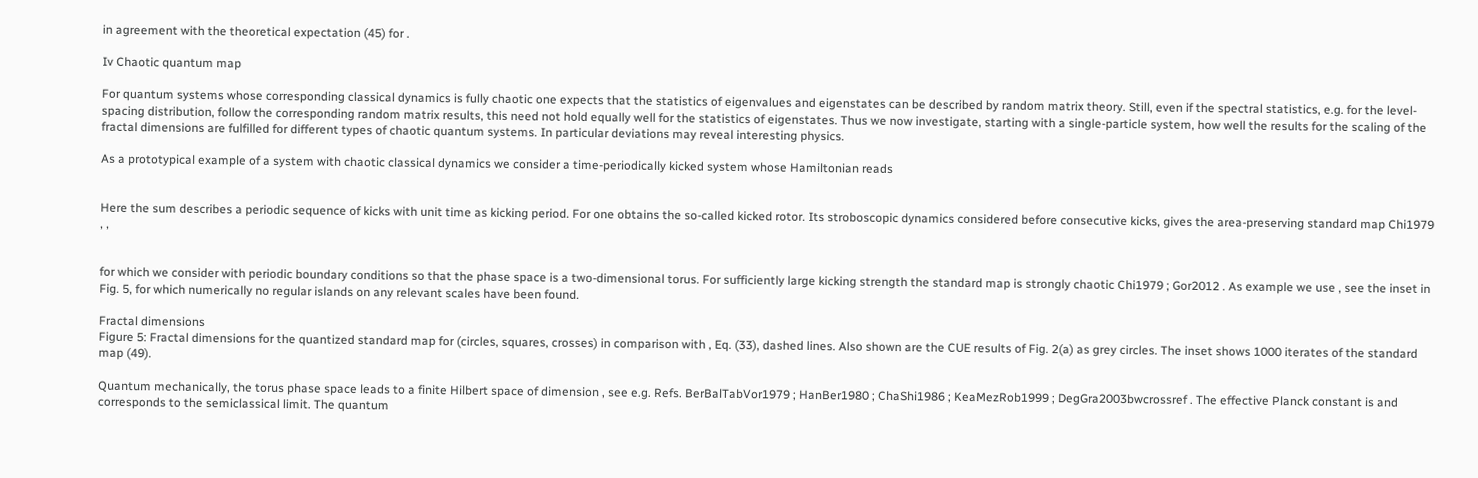in agreement with the theoretical expectation (45) for .

Iv Chaotic quantum map

For quantum systems whose corresponding classical dynamics is fully chaotic one expects that the statistics of eigenvalues and eigenstates can be described by random matrix theory. Still, even if the spectral statistics, e.g. for the level-spacing distribution, follow the corresponding random matrix results, this need not hold equally well for the statistics of eigenstates. Thus we now investigate, starting with a single-particle system, how well the results for the scaling of the fractal dimensions are fulfilled for different types of chaotic quantum systems. In particular deviations may reveal interesting physics.

As a prototypical example of a system with chaotic classical dynamics we consider a time-periodically kicked system whose Hamiltonian reads


Here the sum describes a periodic sequence of kicks with unit time as kicking period. For one obtains the so-called kicked rotor. Its stroboscopic dynamics considered before consecutive kicks, gives the area-preserving standard map Chi1979 , ,


for which we consider with periodic boundary conditions so that the phase space is a two-dimensional torus. For sufficiently large kicking strength the standard map is strongly chaotic Chi1979 ; Gor2012 . As example we use , see the inset in Fig. 5, for which numerically no regular islands on any relevant scales have been found.

Fractal dimensions
Figure 5: Fractal dimensions for the quantized standard map for (circles, squares, crosses) in comparison with , Eq. (33), dashed lines. Also shown are the CUE results of Fig. 2(a) as grey circles. The inset shows 1000 iterates of the standard map (49).

Quantum mechanically, the torus phase space leads to a finite Hilbert space of dimension , see e.g. Refs. BerBalTabVor1979 ; HanBer1980 ; ChaShi1986 ; KeaMezRob1999 ; DegGra2003bwcrossref . The effective Planck constant is and corresponds to the semiclassical limit. The quantum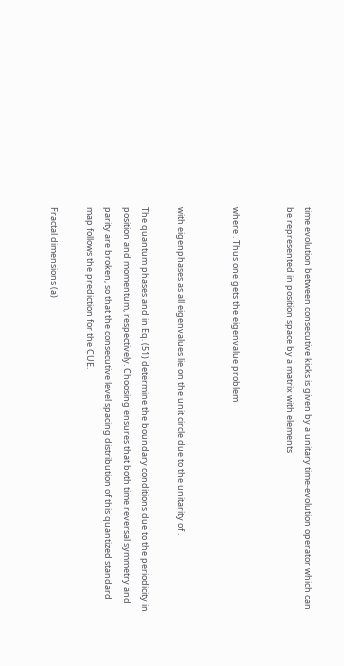time evolution between consecutive kicks is given by a unitary time-evolution operator which can be represented in position space by a matrix with elements


where . Thus one gets the eigenvalue problem


with eigenphases as all eigenvalues lie on the unit circle due to the unitarity of .

The quantum phases and in Eq. (51) determine the boundary conditions due to the periodicity in position and momentum, respectively. Choosing ensures that both time reversal symmetry and parity are broken, so that the consecutive level spacing distribution of this quantized standard map follows the prediction for the CUE.

Fractal dimensions (a)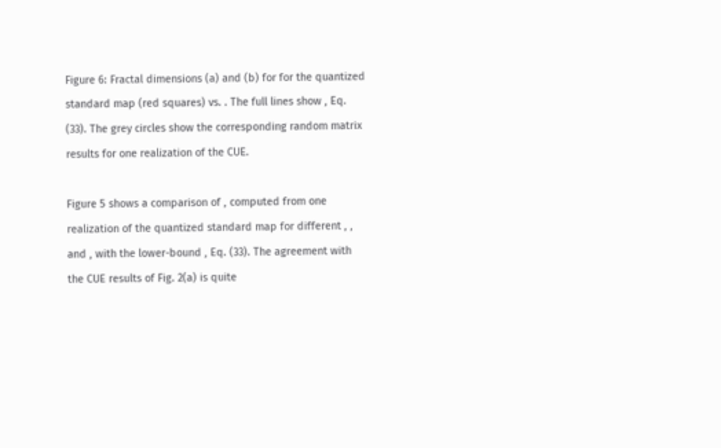Figure 6: Fractal dimensions (a) and (b) for for the quantized standard map (red squares) vs. . The full lines show , Eq. (33). The grey circles show the corresponding random matrix results for one realization of the CUE.

Figure 5 shows a comparison of , computed from one realization of the quantized standard map for different , , and , with the lower-bound , Eq. (33). The agreement with the CUE results of Fig. 2(a) is quite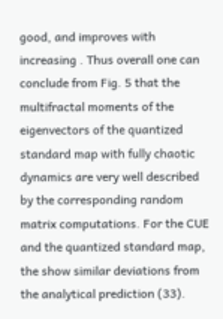good, and improves with increasing . Thus overall one can conclude from Fig. 5 that the multifractal moments of the eigenvectors of the quantized standard map with fully chaotic dynamics are very well described by the corresponding random matrix computations. For the CUE and the quantized standard map, the show similar deviations from the analytical prediction (33).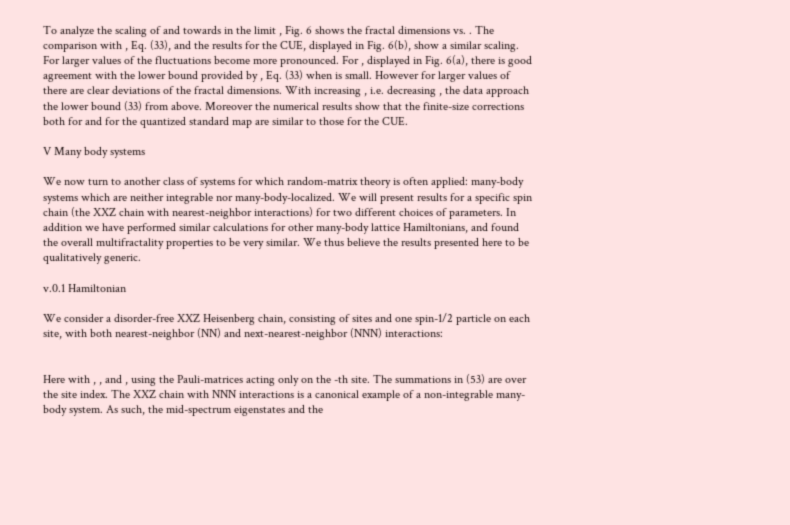To analyze the scaling of and towards in the limit , Fig. 6 shows the fractal dimensions vs. . The comparison with , Eq. (33), and the results for the CUE, displayed in Fig. 6(b), show a similar scaling. For larger values of the fluctuations become more pronounced. For , displayed in Fig. 6(a), there is good agreement with the lower bound provided by , Eq. (33) when is small. However for larger values of there are clear deviations of the fractal dimensions. With increasing , i.e. decreasing , the data approach the lower bound (33) from above. Moreover the numerical results show that the finite-size corrections both for and for the quantized standard map are similar to those for the CUE.

V Many body systems

We now turn to another class of systems for which random-matrix theory is often applied: many-body systems which are neither integrable nor many-body-localized. We will present results for a specific spin chain (the XXZ chain with nearest-neighbor interactions) for two different choices of parameters. In addition we have performed similar calculations for other many-body lattice Hamiltonians, and found the overall multifractality properties to be very similar. We thus believe the results presented here to be qualitatively generic.

v.0.1 Hamiltonian

We consider a disorder-free XXZ Heisenberg chain, consisting of sites and one spin-1/2 particle on each site, with both nearest-neighbor (NN) and next-nearest-neighbor (NNN) interactions:


Here with , , and , using the Pauli-matrices acting only on the -th site. The summations in (53) are over the site index. The XXZ chain with NNN interactions is a canonical example of a non-integrable many-body system. As such, the mid-spectrum eigenstates and the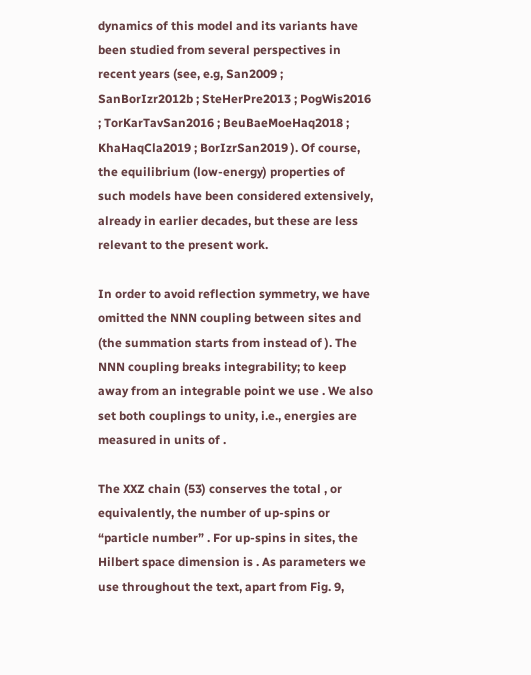dynamics of this model and its variants have been studied from several perspectives in recent years (see, e.g, San2009 ; SanBorIzr2012b ; SteHerPre2013 ; PogWis2016 ; TorKarTavSan2016 ; BeuBaeMoeHaq2018 ; KhaHaqCla2019 ; BorIzrSan2019 ). Of course, the equilibrium (low-energy) properties of such models have been considered extensively, already in earlier decades, but these are less relevant to the present work.

In order to avoid reflection symmetry, we have omitted the NNN coupling between sites and (the summation starts from instead of ). The NNN coupling breaks integrability; to keep away from an integrable point we use . We also set both couplings to unity, i.e., energies are measured in units of .

The XXZ chain (53) conserves the total , or equivalently, the number of up-spins or “particle number” . For up-spins in sites, the Hilbert space dimension is . As parameters we use throughout the text, apart from Fig. 9,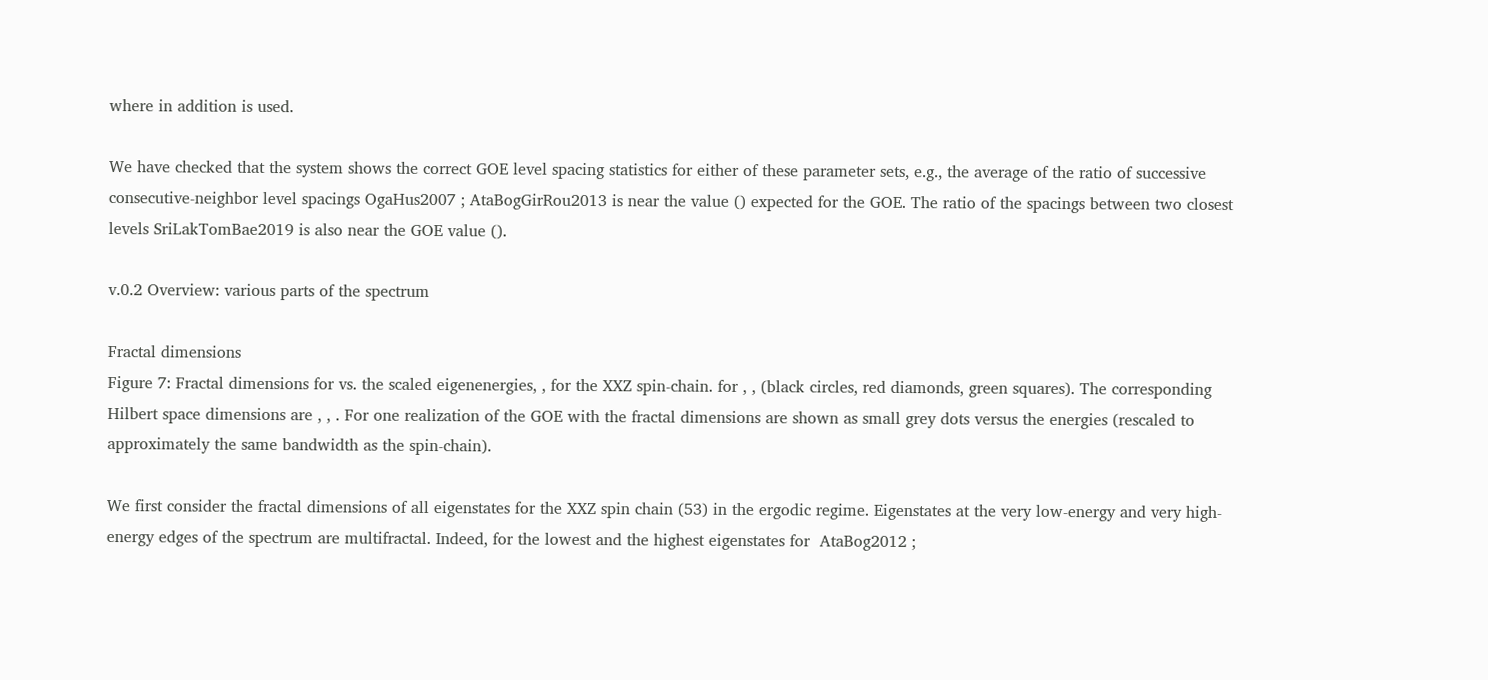where in addition is used.

We have checked that the system shows the correct GOE level spacing statistics for either of these parameter sets, e.g., the average of the ratio of successive consecutive-neighbor level spacings OgaHus2007 ; AtaBogGirRou2013 is near the value () expected for the GOE. The ratio of the spacings between two closest levels SriLakTomBae2019 is also near the GOE value ().

v.0.2 Overview: various parts of the spectrum

Fractal dimensions
Figure 7: Fractal dimensions for vs. the scaled eigenenergies, , for the XXZ spin-chain. for , , (black circles, red diamonds, green squares). The corresponding Hilbert space dimensions are , , . For one realization of the GOE with the fractal dimensions are shown as small grey dots versus the energies (rescaled to approximately the same bandwidth as the spin-chain).

We first consider the fractal dimensions of all eigenstates for the XXZ spin chain (53) in the ergodic regime. Eigenstates at the very low-energy and very high-energy edges of the spectrum are multifractal. Indeed, for the lowest and the highest eigenstates for  AtaBog2012 ;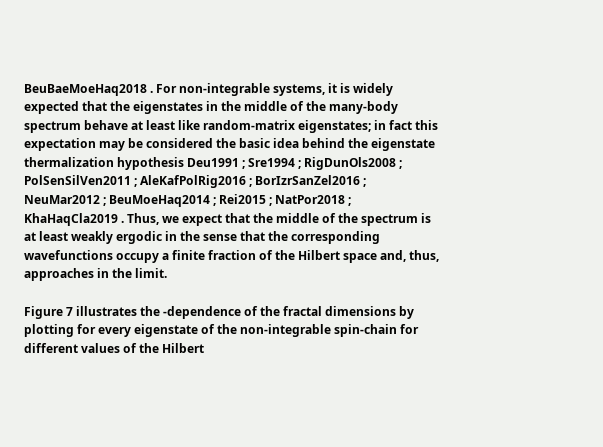BeuBaeMoeHaq2018 . For non-integrable systems, it is widely expected that the eigenstates in the middle of the many-body spectrum behave at least like random-matrix eigenstates; in fact this expectation may be considered the basic idea behind the eigenstate thermalization hypothesis Deu1991 ; Sre1994 ; RigDunOls2008 ; PolSenSilVen2011 ; AleKafPolRig2016 ; BorIzrSanZel2016 ; NeuMar2012 ; BeuMoeHaq2014 ; Rei2015 ; NatPor2018 ; KhaHaqCla2019 . Thus, we expect that the middle of the spectrum is at least weakly ergodic in the sense that the corresponding wavefunctions occupy a finite fraction of the Hilbert space and, thus, approaches in the limit.

Figure 7 illustrates the -dependence of the fractal dimensions by plotting for every eigenstate of the non-integrable spin-chain for different values of the Hilbert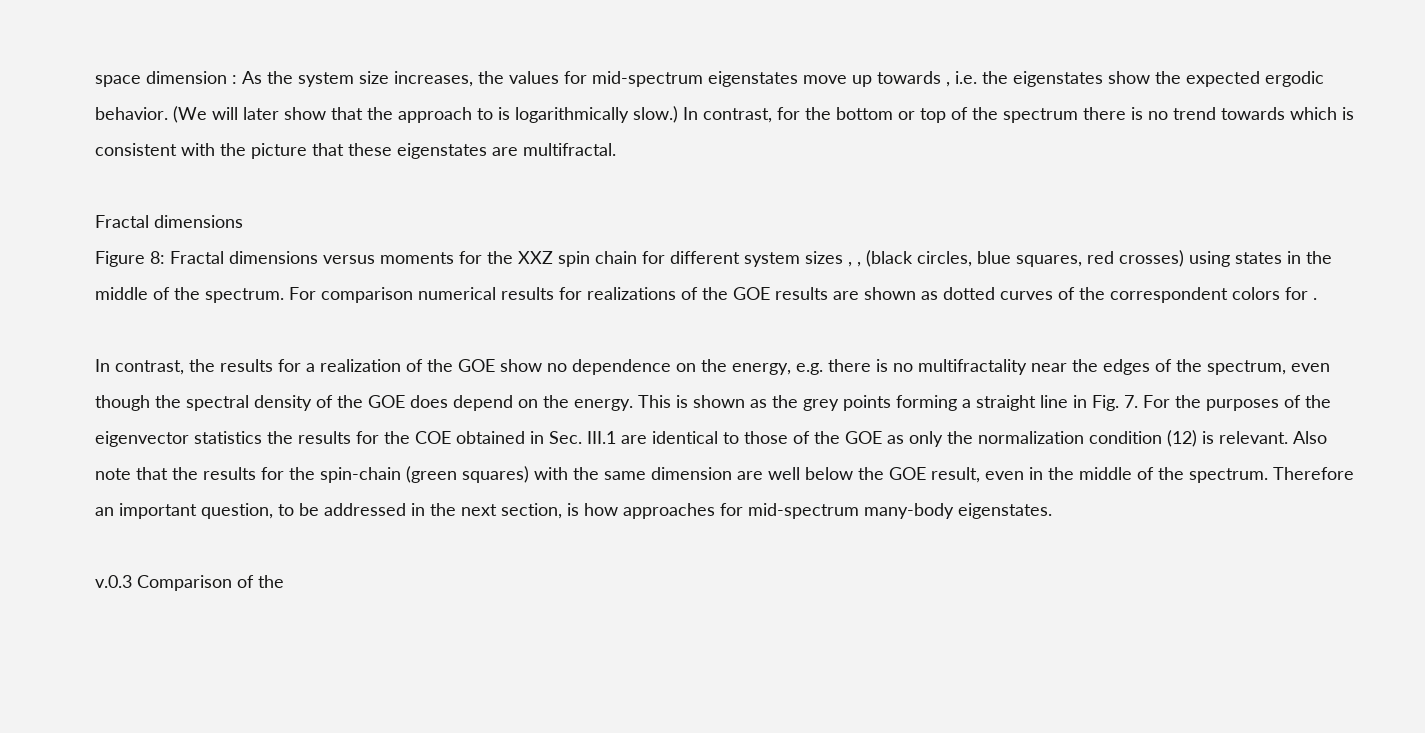space dimension : As the system size increases, the values for mid-spectrum eigenstates move up towards , i.e. the eigenstates show the expected ergodic behavior. (We will later show that the approach to is logarithmically slow.) In contrast, for the bottom or top of the spectrum there is no trend towards which is consistent with the picture that these eigenstates are multifractal.

Fractal dimensions
Figure 8: Fractal dimensions versus moments for the XXZ spin chain for different system sizes , , (black circles, blue squares, red crosses) using states in the middle of the spectrum. For comparison numerical results for realizations of the GOE results are shown as dotted curves of the correspondent colors for .

In contrast, the results for a realization of the GOE show no dependence on the energy, e.g. there is no multifractality near the edges of the spectrum, even though the spectral density of the GOE does depend on the energy. This is shown as the grey points forming a straight line in Fig. 7. For the purposes of the eigenvector statistics the results for the COE obtained in Sec. III.1 are identical to those of the GOE as only the normalization condition (12) is relevant. Also note that the results for the spin-chain (green squares) with the same dimension are well below the GOE result, even in the middle of the spectrum. Therefore an important question, to be addressed in the next section, is how approaches for mid-spectrum many-body eigenstates.

v.0.3 Comparison of the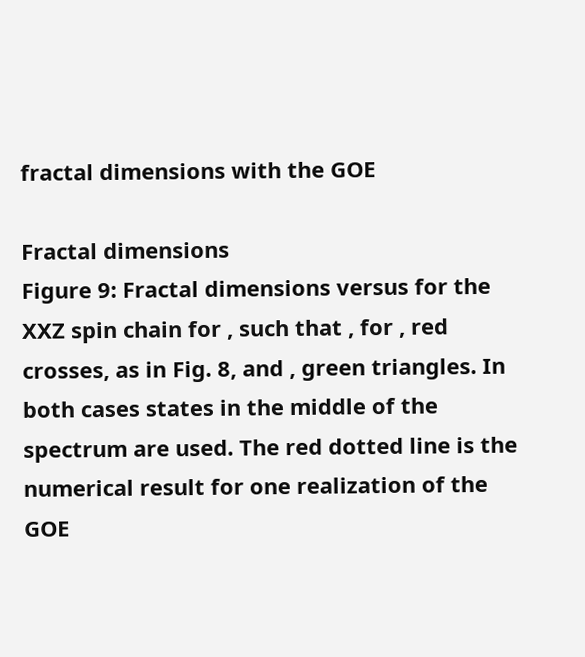fractal dimensions with the GOE

Fractal dimensions
Figure 9: Fractal dimensions versus for the XXZ spin chain for , such that , for , red crosses, as in Fig. 8, and , green triangles. In both cases states in the middle of the spectrum are used. The red dotted line is the numerical result for one realization of the GOE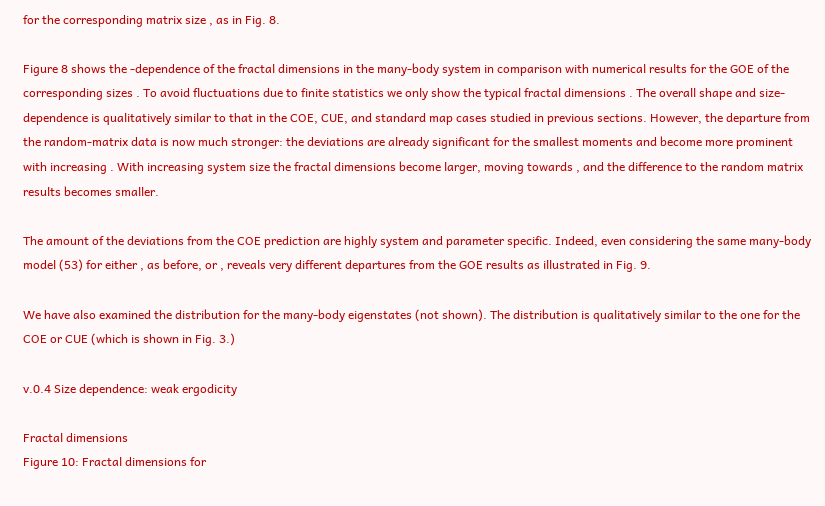for the corresponding matrix size , as in Fig. 8.

Figure 8 shows the -dependence of the fractal dimensions in the many-body system in comparison with numerical results for the GOE of the corresponding sizes . To avoid fluctuations due to finite statistics we only show the typical fractal dimensions . The overall shape and size-dependence is qualitatively similar to that in the COE, CUE, and standard map cases studied in previous sections. However, the departure from the random-matrix data is now much stronger: the deviations are already significant for the smallest moments and become more prominent with increasing . With increasing system size the fractal dimensions become larger, moving towards , and the difference to the random matrix results becomes smaller.

The amount of the deviations from the COE prediction are highly system and parameter specific. Indeed, even considering the same many-body model (53) for either , as before, or , reveals very different departures from the GOE results as illustrated in Fig. 9.

We have also examined the distribution for the many-body eigenstates (not shown). The distribution is qualitatively similar to the one for the COE or CUE (which is shown in Fig. 3.)

v.0.4 Size dependence: weak ergodicity

Fractal dimensions
Figure 10: Fractal dimensions for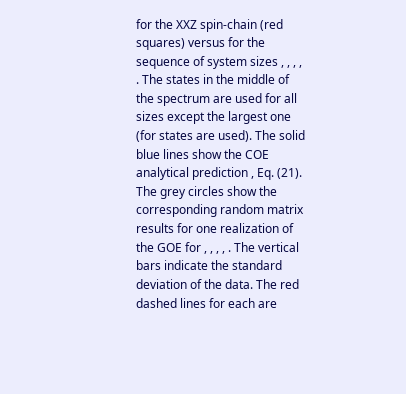for the XXZ spin-chain (red squares) versus for the sequence of system sizes , , , , . The states in the middle of the spectrum are used for all sizes except the largest one (for states are used). The solid blue lines show the COE analytical prediction , Eq. (21). The grey circles show the corresponding random matrix results for one realization of the GOE for , , , , . The vertical bars indicate the standard deviation of the data. The red dashed lines for each are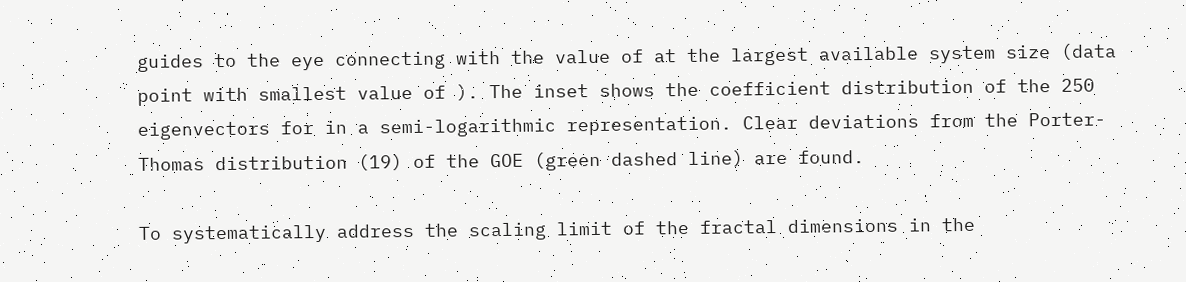guides to the eye connecting with the value of at the largest available system size (data point with smallest value of ). The inset shows the coefficient distribution of the 250 eigenvectors for in a semi-logarithmic representation. Clear deviations from the Porter-Thomas distribution (19) of the GOE (green dashed line) are found.

To systematically address the scaling limit of the fractal dimensions in the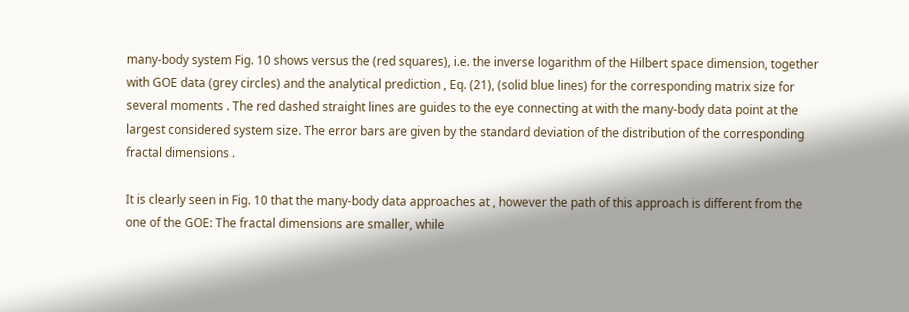many-body system Fig. 10 shows versus the (red squares), i.e. the inverse logarithm of the Hilbert space dimension, together with GOE data (grey circles) and the analytical prediction , Eq. (21), (solid blue lines) for the corresponding matrix size for several moments . The red dashed straight lines are guides to the eye connecting at with the many-body data point at the largest considered system size. The error bars are given by the standard deviation of the distribution of the corresponding fractal dimensions .

It is clearly seen in Fig. 10 that the many-body data approaches at , however the path of this approach is different from the one of the GOE: The fractal dimensions are smaller, while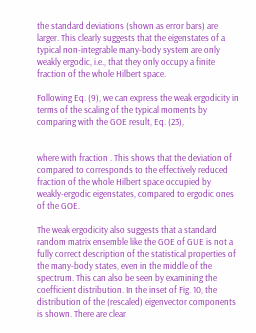the standard deviations (shown as error bars) are larger. This clearly suggests that the eigenstates of a typical non-integrable many-body system are only weakly ergodic, i.e., that they only occupy a finite fraction of the whole Hilbert space.

Following Eq. (9), we can express the weak ergodicity in terms of the scaling of the typical moments by comparing with the GOE result, Eq. (23),


where with fraction . This shows that the deviation of compared to corresponds to the effectively reduced fraction of the whole Hilbert space occupied by weakly-ergodic eigenstates, compared to ergodic ones of the GOE.

The weak ergodicity also suggests that a standard random matrix ensemble like the GOE of GUE is not a fully correct description of the statistical properties of the many-body states, even in the middle of the spectrum. This can also be seen by examining the coefficient distribution. In the inset of Fig. 10, the distribution of the (rescaled) eigenvector components is shown. There are clear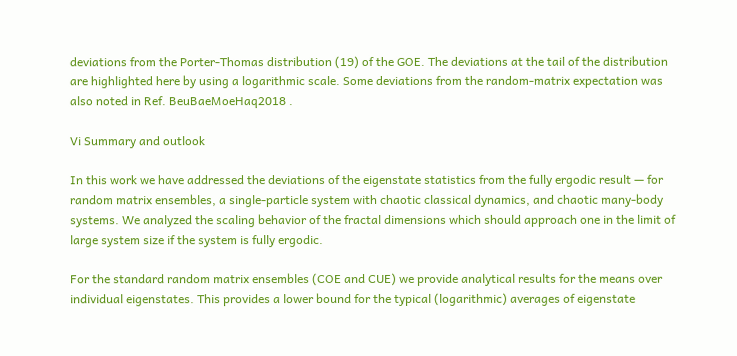deviations from the Porter-Thomas distribution (19) of the GOE. The deviations at the tail of the distribution are highlighted here by using a logarithmic scale. Some deviations from the random-matrix expectation was also noted in Ref. BeuBaeMoeHaq2018 .

Vi Summary and outlook

In this work we have addressed the deviations of the eigenstate statistics from the fully ergodic result — for random matrix ensembles, a single-particle system with chaotic classical dynamics, and chaotic many-body systems. We analyzed the scaling behavior of the fractal dimensions which should approach one in the limit of large system size if the system is fully ergodic.

For the standard random matrix ensembles (COE and CUE) we provide analytical results for the means over individual eigenstates. This provides a lower bound for the typical (logarithmic) averages of eigenstate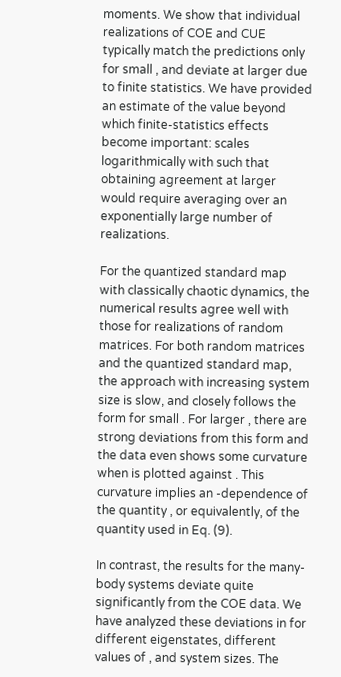moments. We show that individual realizations of COE and CUE typically match the predictions only for small , and deviate at larger due to finite statistics. We have provided an estimate of the value beyond which finite-statistics effects become important: scales logarithmically with such that obtaining agreement at larger would require averaging over an exponentially large number of realizations.

For the quantized standard map with classically chaotic dynamics, the numerical results agree well with those for realizations of random matrices. For both random matrices and the quantized standard map, the approach with increasing system size is slow, and closely follows the form for small . For larger , there are strong deviations from this form and the data even shows some curvature when is plotted against . This curvature implies an -dependence of the quantity , or equivalently, of the quantity used in Eq. (9).

In contrast, the results for the many-body systems deviate quite significantly from the COE data. We have analyzed these deviations in for different eigenstates, different values of , and system sizes. The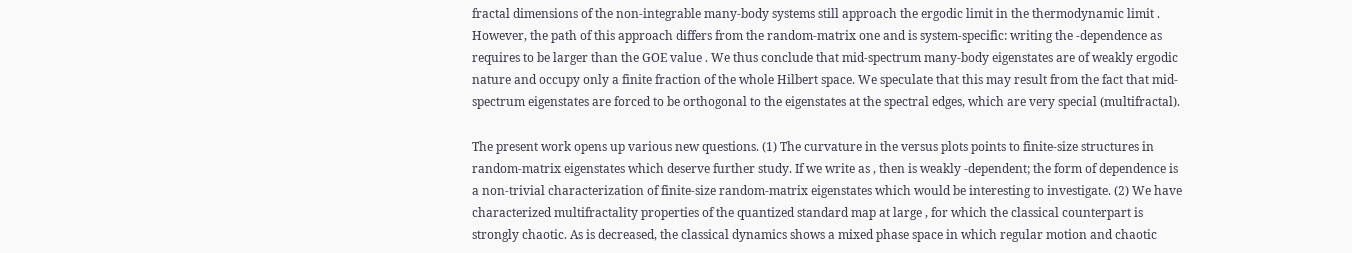fractal dimensions of the non-integrable many-body systems still approach the ergodic limit in the thermodynamic limit . However, the path of this approach differs from the random-matrix one and is system-specific: writing the -dependence as requires to be larger than the GOE value . We thus conclude that mid-spectrum many-body eigenstates are of weakly ergodic nature and occupy only a finite fraction of the whole Hilbert space. We speculate that this may result from the fact that mid-spectrum eigenstates are forced to be orthogonal to the eigenstates at the spectral edges, which are very special (multifractal).

The present work opens up various new questions. (1) The curvature in the versus plots points to finite-size structures in random-matrix eigenstates which deserve further study. If we write as , then is weakly -dependent; the form of dependence is a non-trivial characterization of finite-size random-matrix eigenstates which would be interesting to investigate. (2) We have characterized multifractality properties of the quantized standard map at large , for which the classical counterpart is strongly chaotic. As is decreased, the classical dynamics shows a mixed phase space in which regular motion and chaotic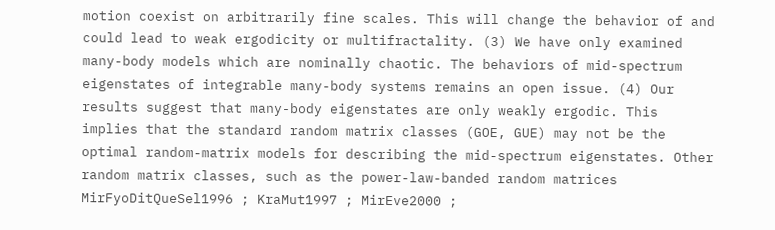motion coexist on arbitrarily fine scales. This will change the behavior of and could lead to weak ergodicity or multifractality. (3) We have only examined many-body models which are nominally chaotic. The behaviors of mid-spectrum eigenstates of integrable many-body systems remains an open issue. (4) Our results suggest that many-body eigenstates are only weakly ergodic. This implies that the standard random matrix classes (GOE, GUE) may not be the optimal random-matrix models for describing the mid-spectrum eigenstates. Other random matrix classes, such as the power-law-banded random matrices MirFyoDitQueSel1996 ; KraMut1997 ; MirEve2000 ;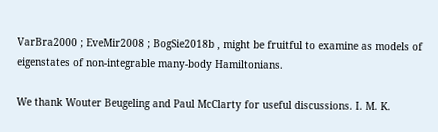VarBra2000 ; EveMir2008 ; BogSie2018b , might be fruitful to examine as models of eigenstates of non-integrable many-body Hamiltonians.

We thank Wouter Beugeling and Paul McClarty for useful discussions. I. M. K.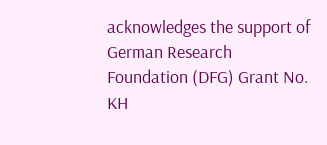acknowledges the support of German Research Foundation (DFG) Grant No. KH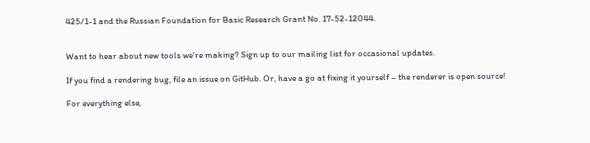425/1-1 and the Russian Foundation for Basic Research Grant No. 17-52-12044.


Want to hear about new tools we're making? Sign up to our mailing list for occasional updates.

If you find a rendering bug, file an issue on GitHub. Or, have a go at fixing it yourself – the renderer is open source!

For everything else,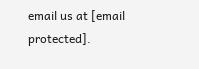email us at [email protected].